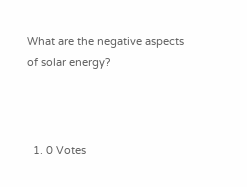What are the negative aspects of solar energy?



  1. 0 Votes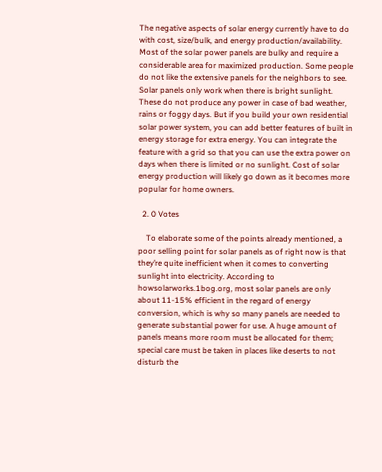The negative aspects of solar energy currently have to do with cost, size/bulk, and energy production/availability. Most of the solar power panels are bulky and require a considerable area for maximized production. Some people do not like the extensive panels for the neighbors to see. Solar panels only work when there is bright sunlight. These do not produce any power in case of bad weather, rains or foggy days. But if you build your own residential solar power system, you can add better features of built in energy storage for extra energy. You can integrate the feature with a grid so that you can use the extra power on days when there is limited or no sunlight. Cost of solar energy production will likely go down as it becomes more popular for home owners.

  2. 0 Votes

    To elaborate some of the points already mentioned, a poor selling point for solar panels as of right now is that they’re quite inefficient when it comes to converting sunlight into electricity. According to howsolarworks.1bog.org, most solar panels are only about 11-15% efficient in the regard of energy conversion, which is why so many panels are needed to generate substantial power for use. A huge amount of panels means more room must be allocated for them; special care must be taken in places like deserts to not disturb the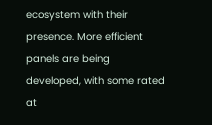ecosystem with their presence. More efficient panels are being developed, with some rated at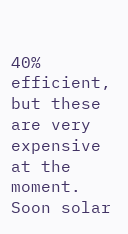40% efficient, but these are very expensive at the moment. Soon solar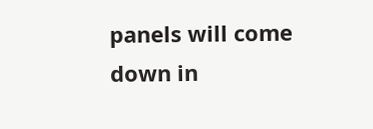panels will come down in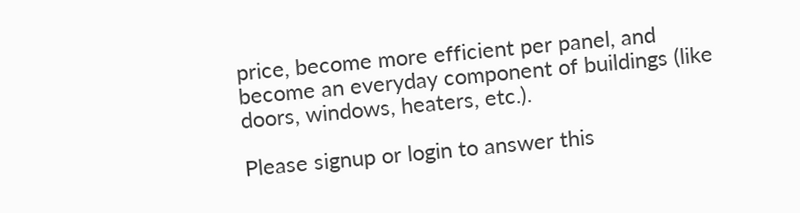price, become more efficient per panel, and become an everyday component of buildings (like doors, windows, heaters, etc.).

Please signup or login to answer this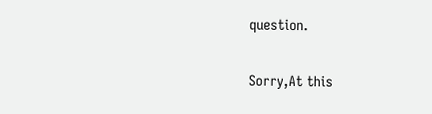question.

Sorry,At this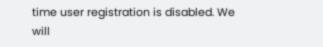time user registration is disabled. We will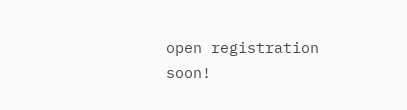open registration soon!